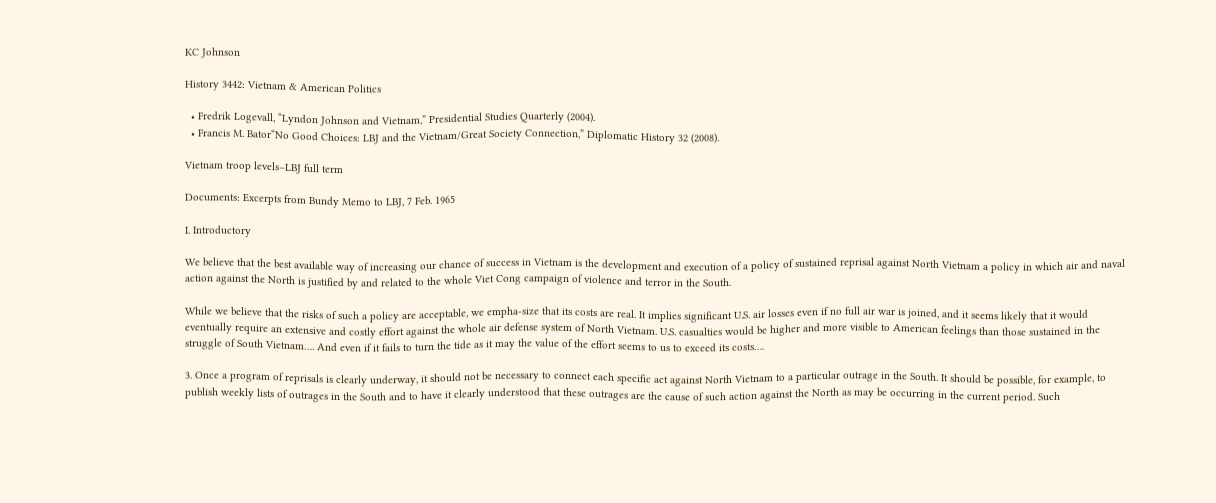KC Johnson

History 3442: Vietnam & American Politics

  • Fredrik Logevall, “Lyndon Johnson and Vietnam,” Presidential Studies Quarterly (2004).
  • Francis M. Bator“No Good Choices: LBJ and the Vietnam/Great Society Connection,” Diplomatic History 32 (2008).

Vietnam troop levels–LBJ full term

Documents: Excerpts from Bundy Memo to LBJ, 7 Feb. 1965

I. Introductory

We believe that the best available way of increasing our chance of success in Vietnam is the development and execution of a policy of sustained reprisal against North Vietnam a policy in which air and naval action against the North is justified by and related to the whole Viet Cong campaign of violence and terror in the South.

While we believe that the risks of such a policy are acceptable, we empha-size that its costs are real. It implies significant U.S. air losses even if no full air war is joined, and it seems likely that it would eventually require an extensive and costly effort against the whole air defense system of North Vietnam. U.S. casualties would be higher and more visible to American feelings than those sustained in the struggle of South Vietnam…. And even if it fails to turn the tide as it may the value of the effort seems to us to exceed its costs….

3. Once a program of reprisals is clearly underway, it should not be necessary to connect each specific act against North Vietnam to a particular outrage in the South. It should be possible, for example, to publish weekly lists of outrages in the South and to have it clearly understood that these outrages are the cause of such action against the North as may be occurring in the current period. Such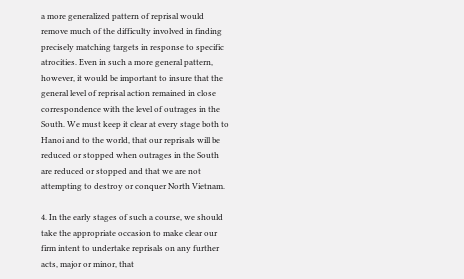a more generalized pattern of reprisal would remove much of the difficulty involved in finding precisely matching targets in response to specific atrocities. Even in such a more general pattern, however, it would be important to insure that the general level of reprisal action remained in close correspondence with the level of outrages in the South. We must keep it clear at every stage both to Hanoi and to the world, that our reprisals will be reduced or stopped when outrages in the South are reduced or stopped and that we are not attempting to destroy or conquer North Vietnam.

4. In the early stages of such a course, we should take the appropriate occasion to make clear our firm intent to undertake reprisals on any further acts, major or minor, that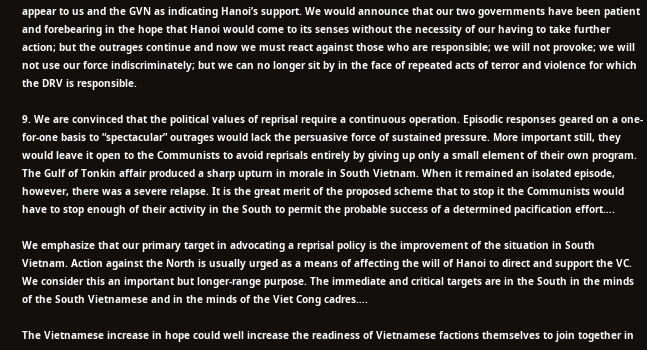appear to us and the GVN as indicating Hanoi’s support. We would announce that our two governments have been patient and forebearing in the hope that Hanoi would come to its senses without the necessity of our having to take further action; but the outrages continue and now we must react against those who are responsible; we will not provoke; we will not use our force indiscriminately; but we can no longer sit by in the face of repeated acts of terror and violence for which the DRV is responsible.

9. We are convinced that the political values of reprisal require a continuous operation. Episodic responses geared on a one-for-one basis to “spectacular” outrages would lack the persuasive force of sustained pressure. More important still, they would leave it open to the Communists to avoid reprisals entirely by giving up only a small element of their own program. The Gulf of Tonkin affair produced a sharp upturn in morale in South Vietnam. When it remained an isolated episode, however, there was a severe relapse. It is the great merit of the proposed scheme that to stop it the Communists would have to stop enough of their activity in the South to permit the probable success of a determined pacification effort….

We emphasize that our primary target in advocating a reprisal policy is the improvement of the situation in South Vietnam. Action against the North is usually urged as a means of affecting the will of Hanoi to direct and support the VC. We consider this an important but longer-range purpose. The immediate and critical targets are in the South in the minds of the South Vietnamese and in the minds of the Viet Cong cadres….

The Vietnamese increase in hope could well increase the readiness of Vietnamese factions themselves to join together in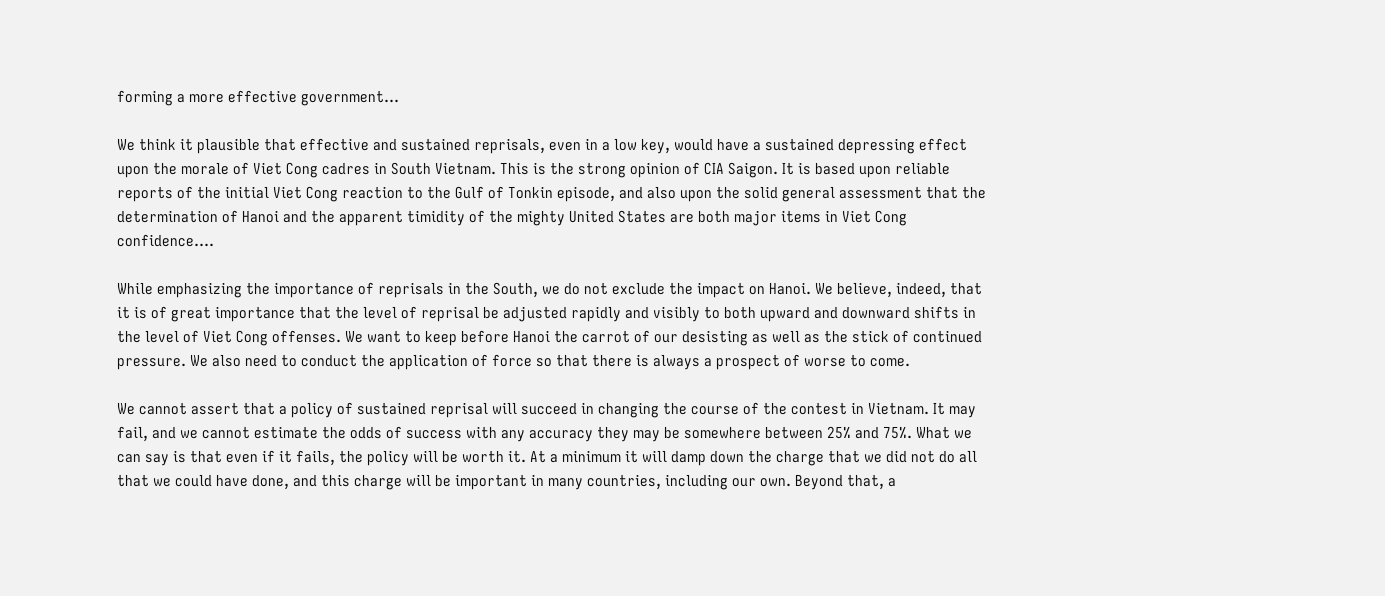forming a more effective government…

We think it plausible that effective and sustained reprisals, even in a low key, would have a sustained depressing effect upon the morale of Viet Cong cadres in South Vietnam. This is the strong opinion of CIA Saigon. It is based upon reliable reports of the initial Viet Cong reaction to the Gulf of Tonkin episode, and also upon the solid general assessment that the determination of Hanoi and the apparent timidity of the mighty United States are both major items in Viet Cong confidence….

While emphasizing the importance of reprisals in the South, we do not exclude the impact on Hanoi. We believe, indeed, that it is of great importance that the level of reprisal be adjusted rapidly and visibly to both upward and downward shifts in the level of Viet Cong offenses. We want to keep before Hanoi the carrot of our desisting as well as the stick of continued pressure. We also need to conduct the application of force so that there is always a prospect of worse to come.

We cannot assert that a policy of sustained reprisal will succeed in changing the course of the contest in Vietnam. It may fail, and we cannot estimate the odds of success with any accuracy they may be somewhere between 25% and 75%. What we can say is that even if it fails, the policy will be worth it. At a minimum it will damp down the charge that we did not do all that we could have done, and this charge will be important in many countries, including our own. Beyond that, a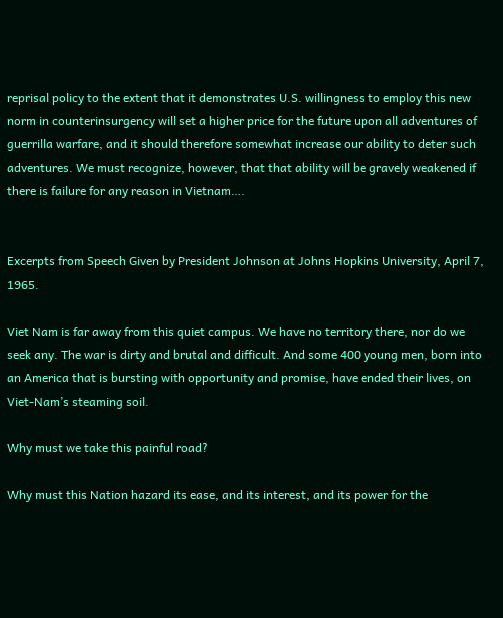reprisal policy to the extent that it demonstrates U.S. willingness to employ this new norm in counterinsurgency will set a higher price for the future upon all adventures of guerrilla warfare, and it should therefore somewhat increase our ability to deter such adventures. We must recognize, however, that that ability will be gravely weakened if there is failure for any reason in Vietnam….


Excerpts from Speech Given by President Johnson at Johns Hopkins University, April 7, 1965.

Viet Nam is far away from this quiet campus. We have no territory there, nor do we seek any. The war is dirty and brutal and difficult. And some 400 young men, born into an America that is bursting with opportunity and promise, have ended their lives, on Viet-Nam’s steaming soil.

Why must we take this painful road?

Why must this Nation hazard its ease, and its interest, and its power for the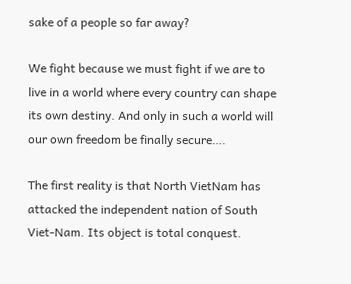sake of a people so far away?

We fight because we must fight if we are to live in a world where every country can shape its own destiny. And only in such a world will our own freedom be finally secure….

The first reality is that North VietNam has attacked the independent nation of South Viet-Nam. Its object is total conquest.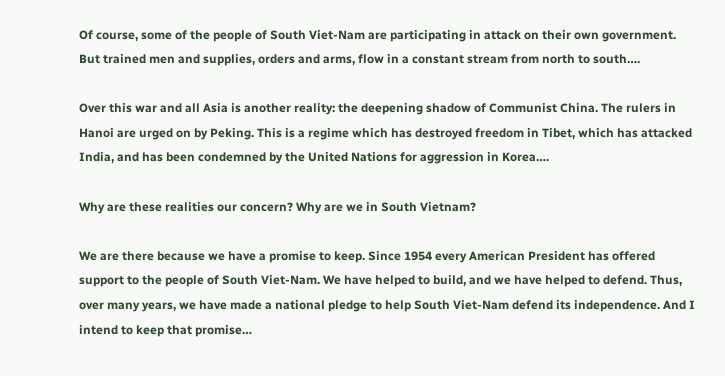Of course, some of the people of South Viet-Nam are participating in attack on their own government. But trained men and supplies, orders and arms, flow in a constant stream from north to south….

Over this war and all Asia is another reality: the deepening shadow of Communist China. The rulers in Hanoi are urged on by Peking. This is a regime which has destroyed freedom in Tibet, which has attacked India, and has been condemned by the United Nations for aggression in Korea….

Why are these realities our concern? Why are we in South Vietnam?

We are there because we have a promise to keep. Since 1954 every American President has offered support to the people of South Viet-Nam. We have helped to build, and we have helped to defend. Thus, over many years, we have made a national pledge to help South Viet-Nam defend its independence. And I intend to keep that promise…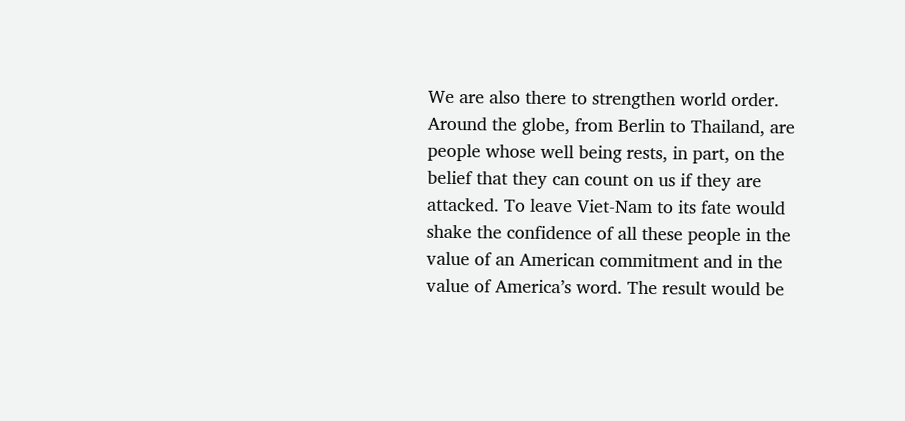We are also there to strengthen world order. Around the globe, from Berlin to Thailand, are people whose well being rests, in part, on the belief that they can count on us if they are attacked. To leave Viet-Nam to its fate would shake the confidence of all these people in the value of an American commitment and in the value of America’s word. The result would be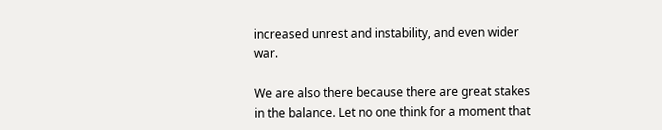increased unrest and instability, and even wider war.

We are also there because there are great stakes in the balance. Let no one think for a moment that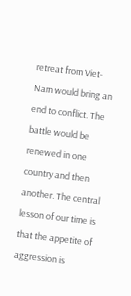retreat from Viet-Nam would bring an end to conflict. The battle would be renewed in one country and then another. The central lesson of our time is that the appetite of aggression is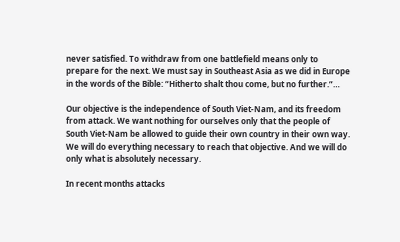never satisfied. To withdraw from one battlefield means only to prepare for the next. We must say in Southeast Asia as we did in Europe in the words of the Bible: “Hitherto shalt thou come, but no further.”…

Our objective is the independence of South Viet-Nam, and its freedom from attack. We want nothing for ourselves only that the people of South Viet-Nam be allowed to guide their own country in their own way. We will do everything necessary to reach that objective. And we will do only what is absolutely necessary.

In recent months attacks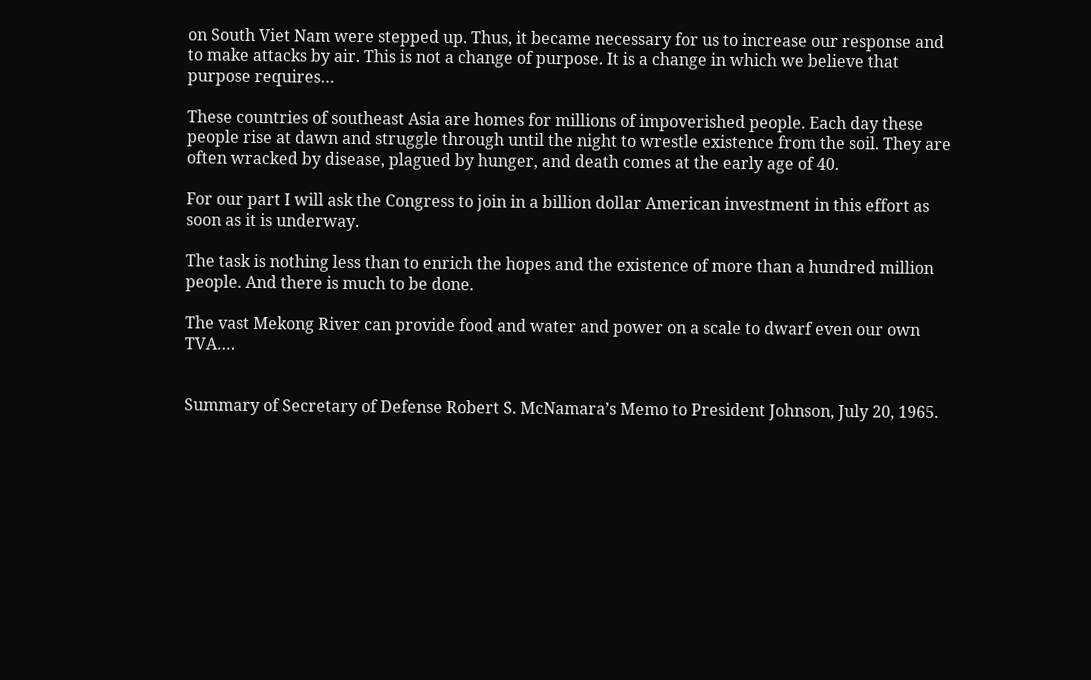on South Viet Nam were stepped up. Thus, it became necessary for us to increase our response and to make attacks by air. This is not a change of purpose. It is a change in which we believe that purpose requires…

These countries of southeast Asia are homes for millions of impoverished people. Each day these people rise at dawn and struggle through until the night to wrestle existence from the soil. They are often wracked by disease, plagued by hunger, and death comes at the early age of 40.

For our part I will ask the Congress to join in a billion dollar American investment in this effort as soon as it is underway.

The task is nothing less than to enrich the hopes and the existence of more than a hundred million people. And there is much to be done.

The vast Mekong River can provide food and water and power on a scale to dwarf even our own TVA….


Summary of Secretary of Defense Robert S. McNamara’s Memo to President Johnson, July 20, 1965.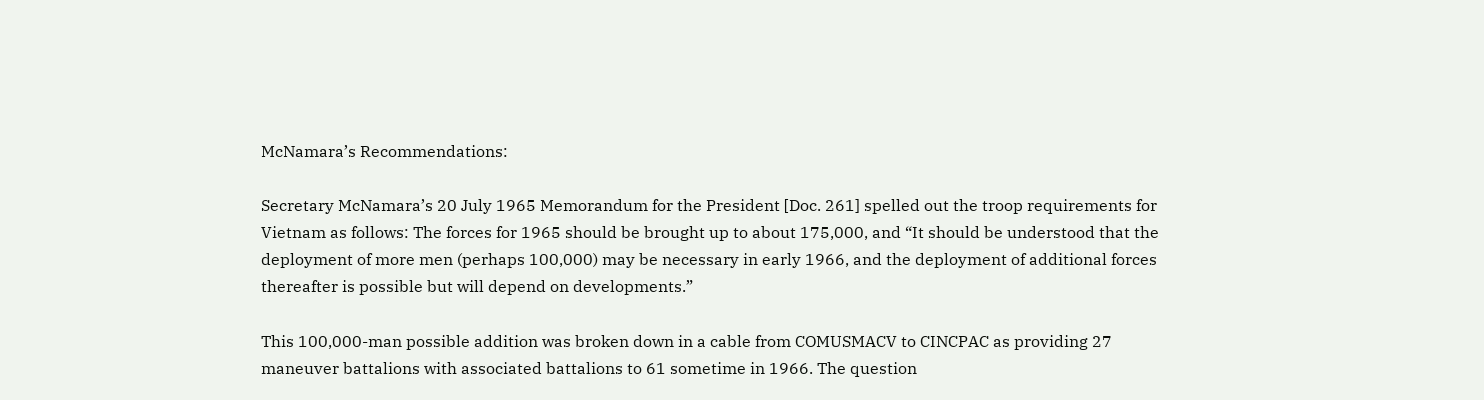McNamara’s Recommendations:

Secretary McNamara’s 20 July 1965 Memorandum for the President [Doc. 261] spelled out the troop requirements for Vietnam as follows: The forces for 1965 should be brought up to about 175,000, and “It should be understood that the deployment of more men (perhaps 100,000) may be necessary in early 1966, and the deployment of additional forces thereafter is possible but will depend on developments.”

This 100,000-man possible addition was broken down in a cable from COMUSMACV to CINCPAC as providing 27 maneuver battalions with associated battalions to 61 sometime in 1966. The question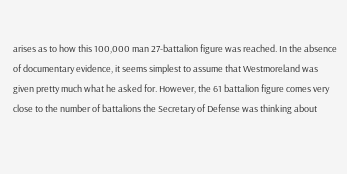arises as to how this 100,000 man 27-battalion figure was reached. In the absence of documentary evidence, it seems simplest to assume that Westmoreland was given pretty much what he asked for. However, the 61 battalion figure comes very close to the number of battalions the Secretary of Defense was thinking about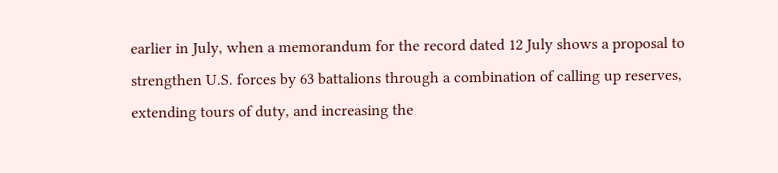earlier in July, when a memorandum for the record dated 12 July shows a proposal to strengthen U.S. forces by 63 battalions through a combination of calling up reserves, extending tours of duty, and increasing the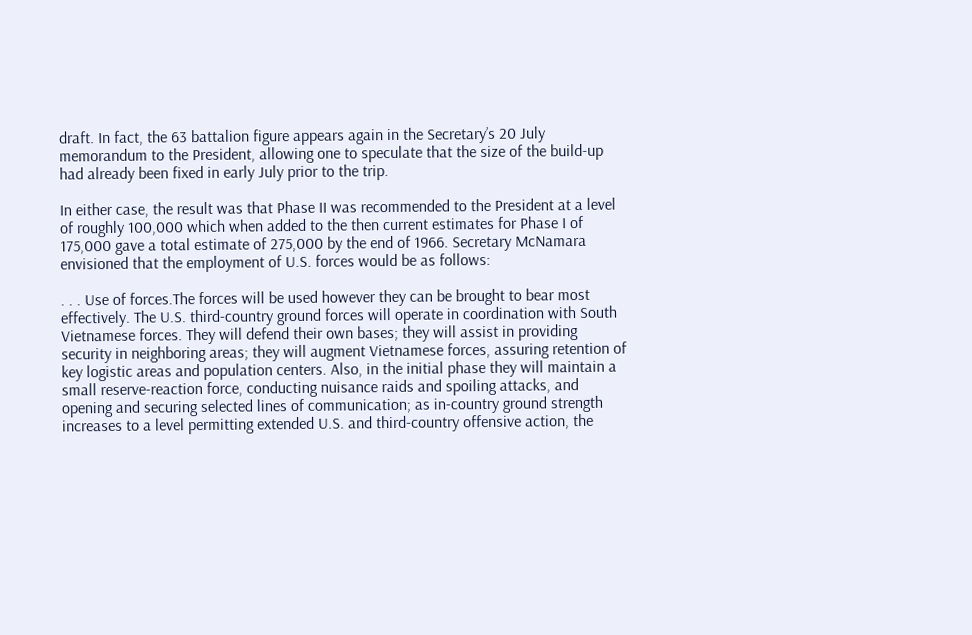draft. In fact, the 63 battalion figure appears again in the Secretary’s 20 July memorandum to the President, allowing one to speculate that the size of the build-up had already been fixed in early July prior to the trip.

In either case, the result was that Phase II was recommended to the President at a level of roughly 100,000 which when added to the then current estimates for Phase I of 175,000 gave a total estimate of 275,000 by the end of 1966. Secretary McNamara envisioned that the employment of U.S. forces would be as follows:

. . . Use of forces.The forces will be used however they can be brought to bear most effectively. The U.S. third-country ground forces will operate in coordination with South Vietnamese forces. They will defend their own bases; they will assist in providing security in neighboring areas; they will augment Vietnamese forces, assuring retention of key logistic areas and population centers. Also, in the initial phase they will maintain a small reserve-reaction force, conducting nuisance raids and spoiling attacks, and opening and securing selected lines of communication; as in-country ground strength increases to a level permitting extended U.S. and third-country offensive action, the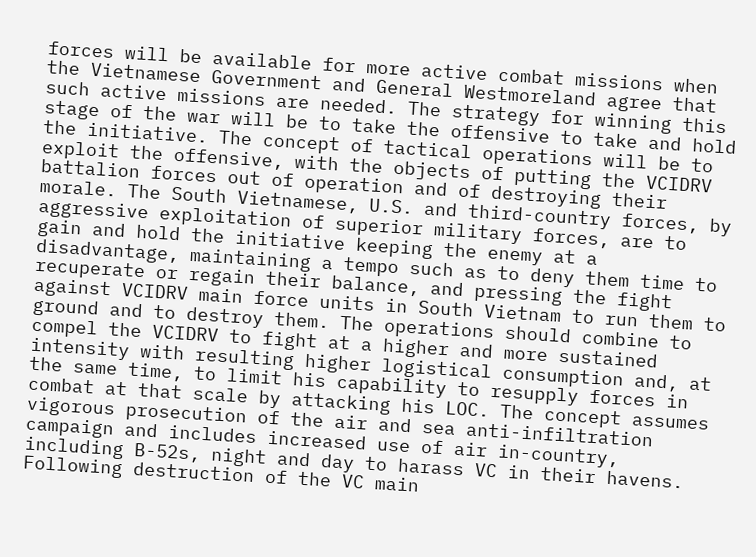forces will be available for more active combat missions when the Vietnamese Government and General Westmoreland agree that such active missions are needed. The strategy for winning this stage of the war will be to take the offensive to take and hold the initiative. The concept of tactical operations will be to exploit the offensive, with the objects of putting the VCIDRV battalion forces out of operation and of destroying their morale. The South Vietnamese, U.S. and third-country forces, by aggressive exploitation of superior military forces, are to gain and hold the initiative keeping the enemy at a disadvantage, maintaining a tempo such as to deny them time to recuperate or regain their balance, and pressing the fight against VCIDRV main force units in South Vietnam to run them to ground and to destroy them. The operations should combine to compel the VCIDRV to fight at a higher and more sustained intensity with resulting higher logistical consumption and, at the same time, to limit his capability to resupply forces in combat at that scale by attacking his LOC. The concept assumes vigorous prosecution of the air and sea anti-infiltration campaign and includes increased use of air in-country, including B-52s, night and day to harass VC in their havens. Following destruction of the VC main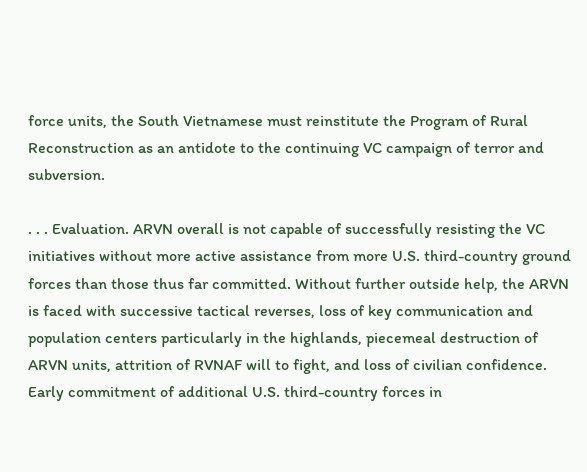force units, the South Vietnamese must reinstitute the Program of Rural Reconstruction as an antidote to the continuing VC campaign of terror and subversion.

. . . Evaluation. ARVN overall is not capable of successfully resisting the VC initiatives without more active assistance from more U.S. third-country ground forces than those thus far committed. Without further outside help, the ARVN is faced with successive tactical reverses, loss of key communication and population centers particularly in the highlands, piecemeal destruction of ARVN units, attrition of RVNAF will to fight, and loss of civilian confidence. Early commitment of additional U.S. third-country forces in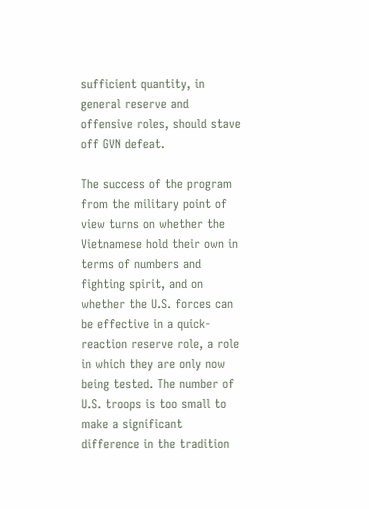sufficient quantity, in general reserve and offensive roles, should stave off GVN defeat.

The success of the program from the military point of view turns on whether the Vietnamese hold their own in terms of numbers and fighting spirit, and on whether the U.S. forces can be effective in a quick-reaction reserve role, a role in which they are only now being tested. The number of U.S. troops is too small to make a significant difference in the tradition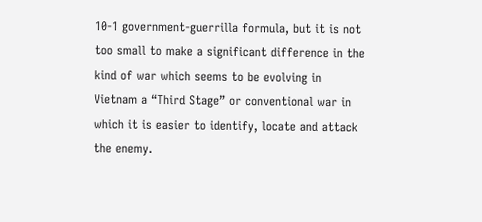10-1 government-guerrilla formula, but it is not too small to make a significant difference in the kind of war which seems to be evolving in Vietnam a “Third Stage” or conventional war in which it is easier to identify, locate and attack the enemy.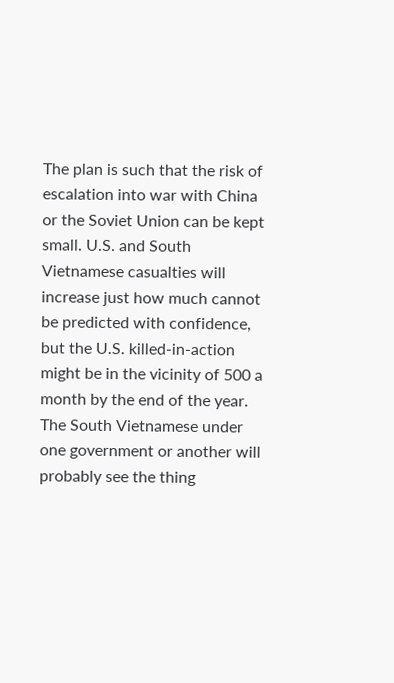The plan is such that the risk of escalation into war with China or the Soviet Union can be kept small. U.S. and South Vietnamese casualties will increase just how much cannot be predicted with confidence, but the U.S. killed-in-action might be in the vicinity of 500 a month by the end of the year. The South Vietnamese under one government or another will probably see the thing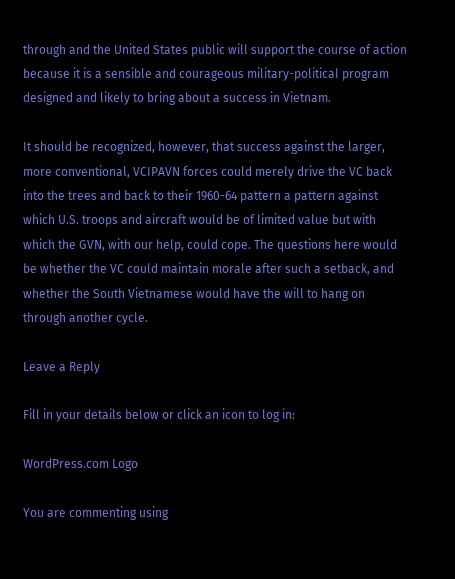through and the United States public will support the course of action because it is a sensible and courageous military-political program designed and likely to bring about a success in Vietnam.

It should be recognized, however, that success against the larger, more conventional, VCIPAVN forces could merely drive the VC back into the trees and back to their 1960-64 pattern a pattern against which U.S. troops and aircraft would be of limited value but with which the GVN, with our help, could cope. The questions here would be whether the VC could maintain morale after such a setback, and whether the South Vietnamese would have the will to hang on through another cycle.

Leave a Reply

Fill in your details below or click an icon to log in:

WordPress.com Logo

You are commenting using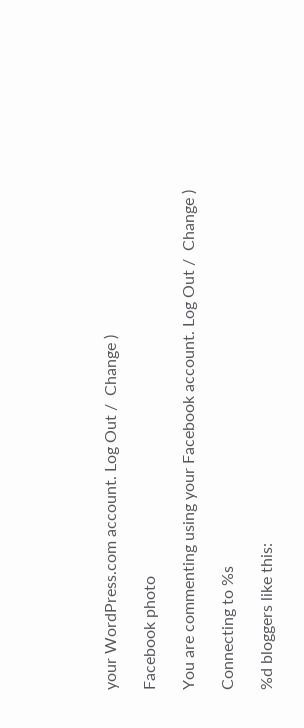your WordPress.com account. Log Out /  Change )

Facebook photo

You are commenting using your Facebook account. Log Out /  Change )

Connecting to %s

%d bloggers like this: